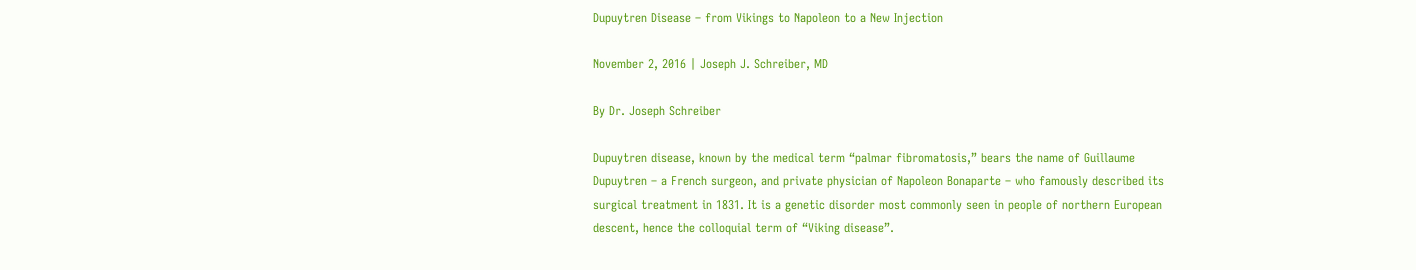Dupuytren Disease – from Vikings to Napoleon to a New Injection

November 2, 2016 | Joseph J. Schreiber, MD

By Dr. Joseph Schreiber

Dupuytren disease, known by the medical term “palmar fibromatosis,” bears the name of Guillaume Dupuytren – a French surgeon, and private physician of Napoleon Bonaparte – who famously described its surgical treatment in 1831. It is a genetic disorder most commonly seen in people of northern European descent, hence the colloquial term of “Viking disease”.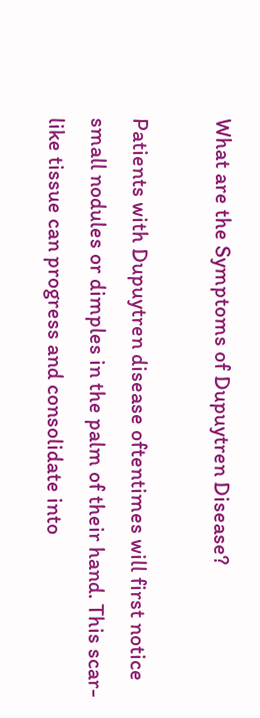What are the Symptoms of Dupuytren Disease?

Patients with Dupuytren disease oftentimes will first notice small nodules or dimples in the palm of their hand. This scar-like tissue can progress and consolidate into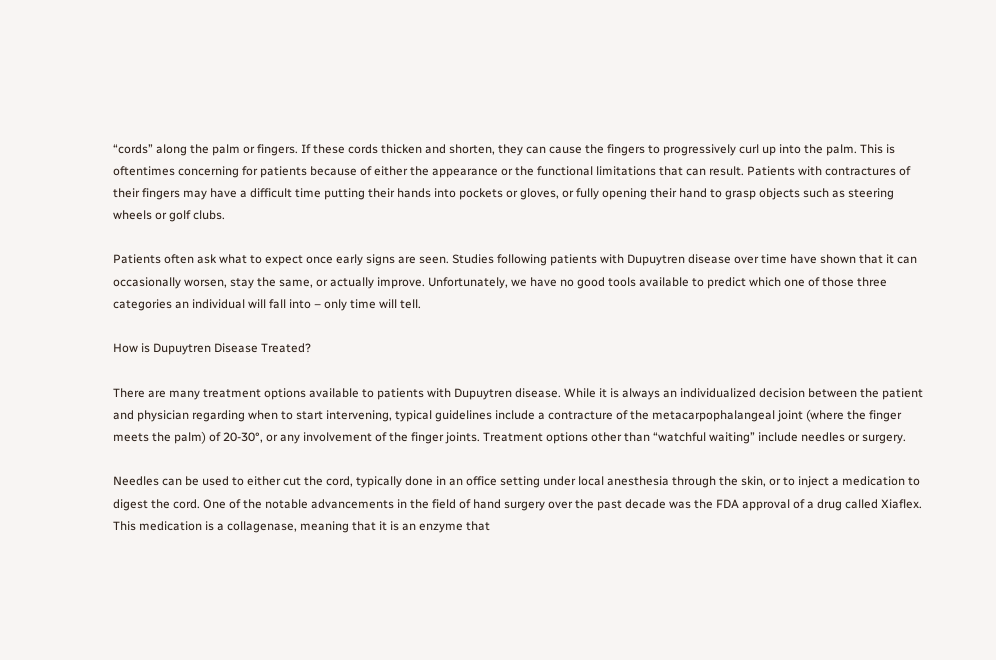“cords” along the palm or fingers. If these cords thicken and shorten, they can cause the fingers to progressively curl up into the palm. This is oftentimes concerning for patients because of either the appearance or the functional limitations that can result. Patients with contractures of their fingers may have a difficult time putting their hands into pockets or gloves, or fully opening their hand to grasp objects such as steering wheels or golf clubs.

Patients often ask what to expect once early signs are seen. Studies following patients with Dupuytren disease over time have shown that it can occasionally worsen, stay the same, or actually improve. Unfortunately, we have no good tools available to predict which one of those three categories an individual will fall into – only time will tell.

How is Dupuytren Disease Treated?

There are many treatment options available to patients with Dupuytren disease. While it is always an individualized decision between the patient and physician regarding when to start intervening, typical guidelines include a contracture of the metacarpophalangeal joint (where the finger meets the palm) of 20-30°, or any involvement of the finger joints. Treatment options other than “watchful waiting” include needles or surgery.

Needles can be used to either cut the cord, typically done in an office setting under local anesthesia through the skin, or to inject a medication to digest the cord. One of the notable advancements in the field of hand surgery over the past decade was the FDA approval of a drug called Xiaflex. This medication is a collagenase, meaning that it is an enzyme that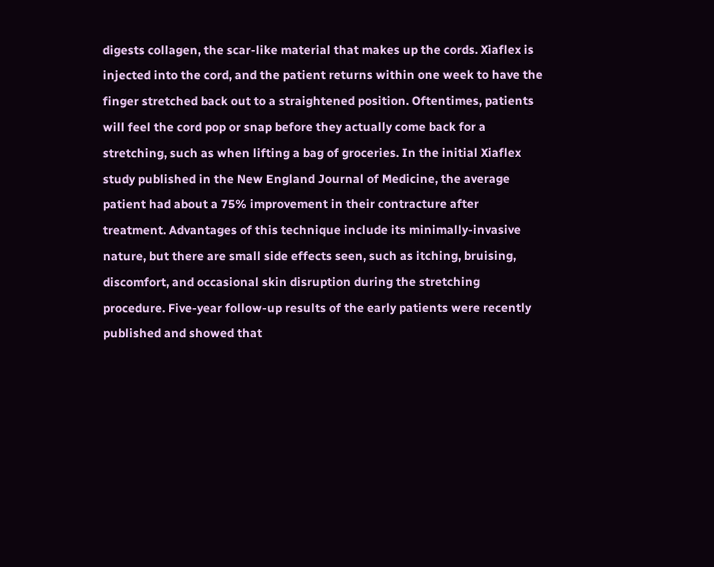digests collagen, the scar-like material that makes up the cords. Xiaflex is injected into the cord, and the patient returns within one week to have the finger stretched back out to a straightened position. Oftentimes, patients will feel the cord pop or snap before they actually come back for a stretching, such as when lifting a bag of groceries. In the initial Xiaflex study published in the New England Journal of Medicine, the average patient had about a 75% improvement in their contracture after treatment. Advantages of this technique include its minimally-invasive nature, but there are small side effects seen, such as itching, bruising, discomfort, and occasional skin disruption during the stretching procedure. Five-year follow-up results of the early patients were recently published and showed that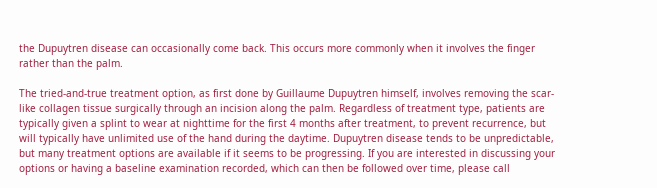the Dupuytren disease can occasionally come back. This occurs more commonly when it involves the finger rather than the palm.

The tried-and-true treatment option, as first done by Guillaume Dupuytren himself, involves removing the scar-like collagen tissue surgically through an incision along the palm. Regardless of treatment type, patients are typically given a splint to wear at nighttime for the first 4 months after treatment, to prevent recurrence, but will typically have unlimited use of the hand during the daytime. Dupuytren disease tends to be unpredictable, but many treatment options are available if it seems to be progressing. If you are interested in discussing your options or having a baseline examination recorded, which can then be followed over time, please call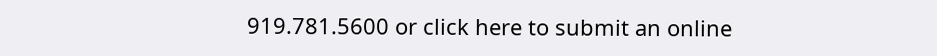919.781.5600 or click here to submit an online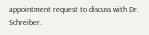appointment request to discuss with Dr. Schreiber.